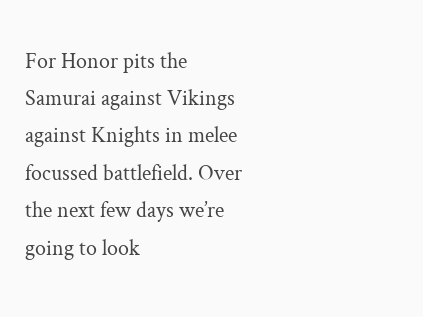For Honor pits the Samurai against Vikings against Knights in melee focussed battlefield. Over the next few days we’re going to look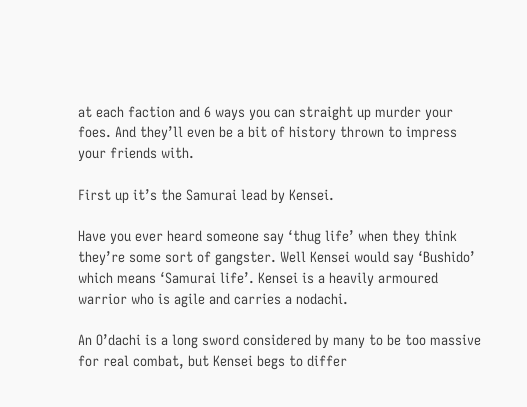at each faction and 6 ways you can straight up murder your foes. And they’ll even be a bit of history thrown to impress your friends with.

First up it’s the Samurai lead by Kensei.

Have you ever heard someone say ‘thug life’ when they think they’re some sort of gangster. Well Kensei would say ‘Bushido’ which means ‘Samurai life’. Kensei is a heavily armoured warrior who is agile and carries a nodachi.

An O’dachi is a long sword considered by many to be too massive for real combat, but Kensei begs to differ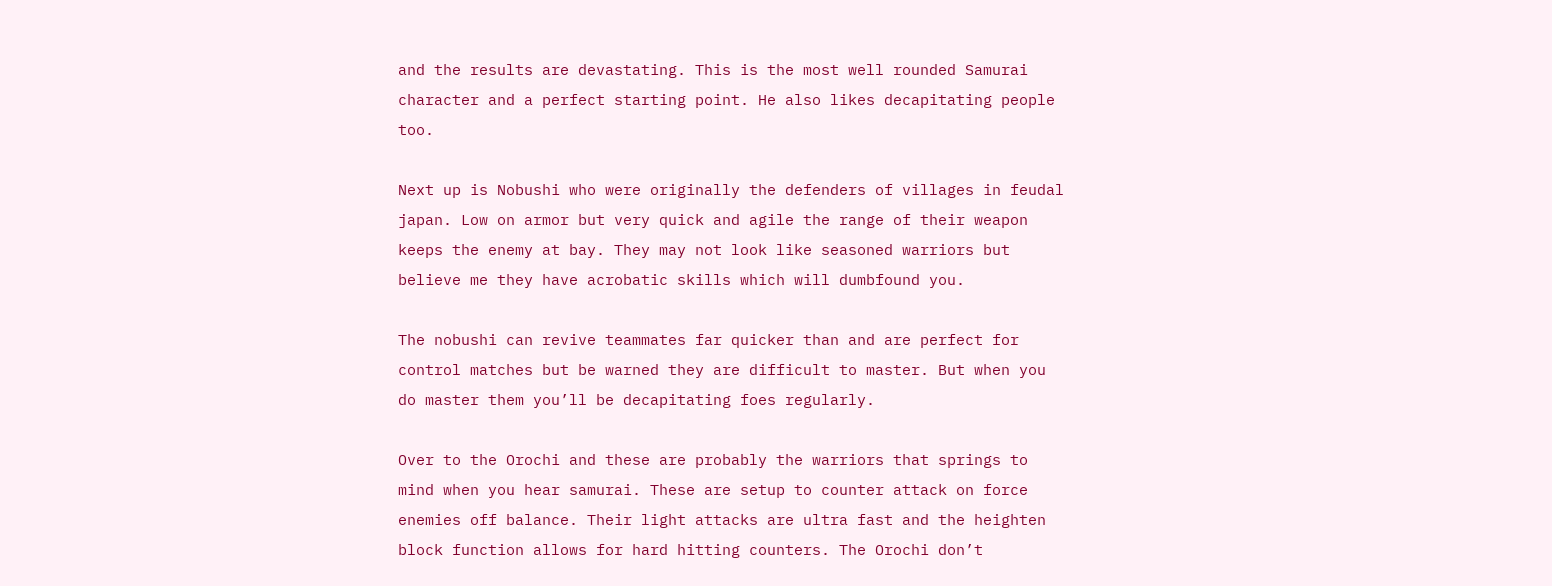and the results are devastating. This is the most well rounded Samurai character and a perfect starting point. He also likes decapitating people too.

Next up is Nobushi who were originally the defenders of villages in feudal japan. Low on armor but very quick and agile the range of their weapon keeps the enemy at bay. They may not look like seasoned warriors but believe me they have acrobatic skills which will dumbfound you.

The nobushi can revive teammates far quicker than and are perfect for control matches but be warned they are difficult to master. But when you do master them you’ll be decapitating foes regularly.

Over to the Orochi and these are probably the warriors that springs to mind when you hear samurai. These are setup to counter attack on force enemies off balance. Their light attacks are ultra fast and the heighten block function allows for hard hitting counters. The Orochi don’t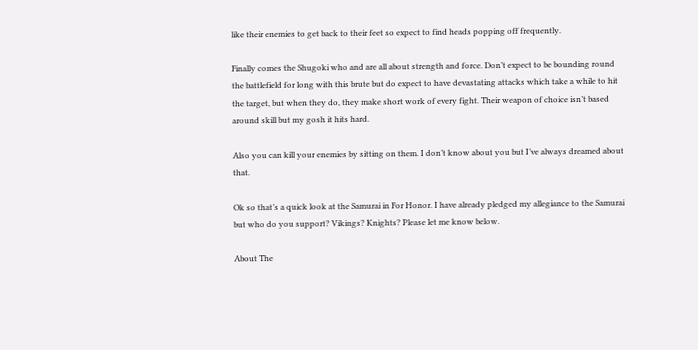like their enemies to get back to their feet so expect to find heads popping off frequently.

Finally comes the Shugoki who and are all about strength and force. Don’t expect to be bounding round the battlefield for long with this brute but do expect to have devastating attacks which take a while to hit the target, but when they do, they make short work of every fight. Their weapon of choice isn’t based around skill but my gosh it hits hard.

Also you can kill your enemies by sitting on them. I don’t know about you but I’ve always dreamed about that.

Ok so that’s a quick look at the Samurai in For Honor. I have already pledged my allegiance to the Samurai but who do you support? Vikings? Knights? Please let me know below.

About The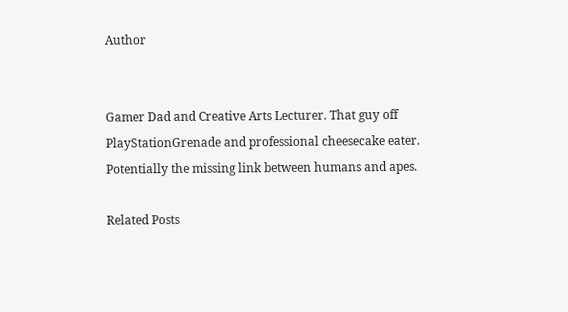Author


Gamer Dad and Creative Arts Lecturer. That guy off PlayStationGrenade and professional cheesecake eater. Potentially the missing link between humans and apes.

Related Posts